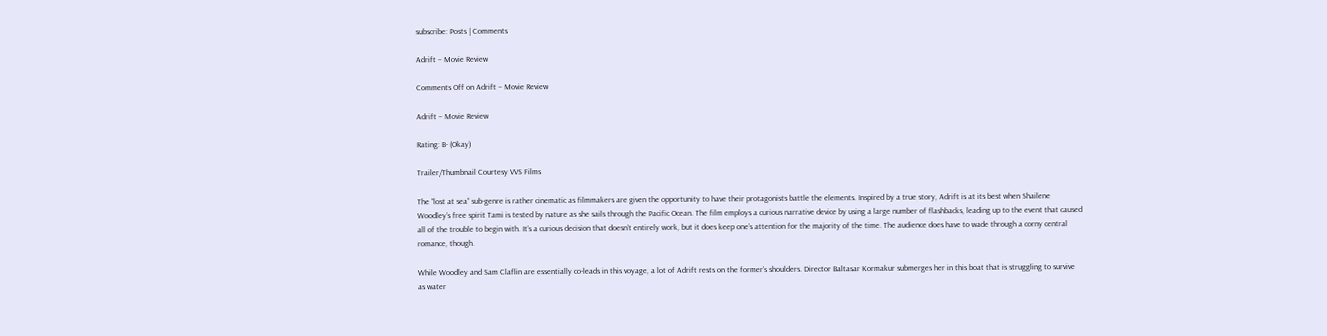subscribe: Posts | Comments

Adrift – Movie Review

Comments Off on Adrift – Movie Review

Adrift – Movie Review

Rating: B- (Okay)

Trailer/Thumbnail Courtesy VVS Films

The “lost at sea” sub-genre is rather cinematic as filmmakers are given the opportunity to have their protagonists battle the elements. Inspired by a true story, Adrift is at its best when Shailene Woodley’s free spirit Tami is tested by nature as she sails through the Pacific Ocean. The film employs a curious narrative device by using a large number of flashbacks, leading up to the event that caused all of the trouble to begin with. It’s a curious decision that doesn’t entirely work, but it does keep one’s attention for the majority of the time. The audience does have to wade through a corny central romance, though.

While Woodley and Sam Claflin are essentially co-leads in this voyage, a lot of Adrift rests on the former’s shoulders. Director Baltasar Kormakur submerges her in this boat that is struggling to survive as water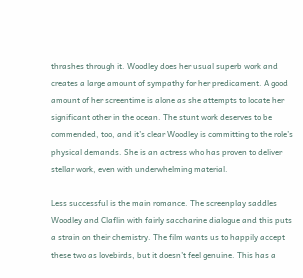thrashes through it. Woodley does her usual superb work and creates a large amount of sympathy for her predicament. A good amount of her screentime is alone as she attempts to locate her significant other in the ocean. The stunt work deserves to be commended, too, and it’s clear Woodley is committing to the role’s physical demands. She is an actress who has proven to deliver stellar work, even with underwhelming material.

Less successful is the main romance. The screenplay saddles Woodley and Claflin with fairly saccharine dialogue and this puts a strain on their chemistry. The film wants us to happily accept these two as lovebirds, but it doesn’t feel genuine. This has a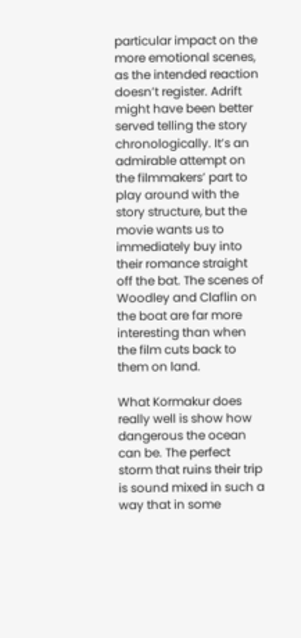particular impact on the more emotional scenes, as the intended reaction doesn’t register. Adrift might have been better served telling the story chronologically. It’s an admirable attempt on the filmmakers’ part to play around with the story structure, but the movie wants us to immediately buy into their romance straight off the bat. The scenes of Woodley and Claflin on the boat are far more interesting than when the film cuts back to them on land.

What Kormakur does really well is show how dangerous the ocean can be. The perfect storm that ruins their trip is sound mixed in such a way that in some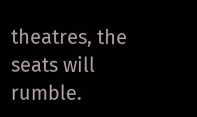theatres, the seats will rumble.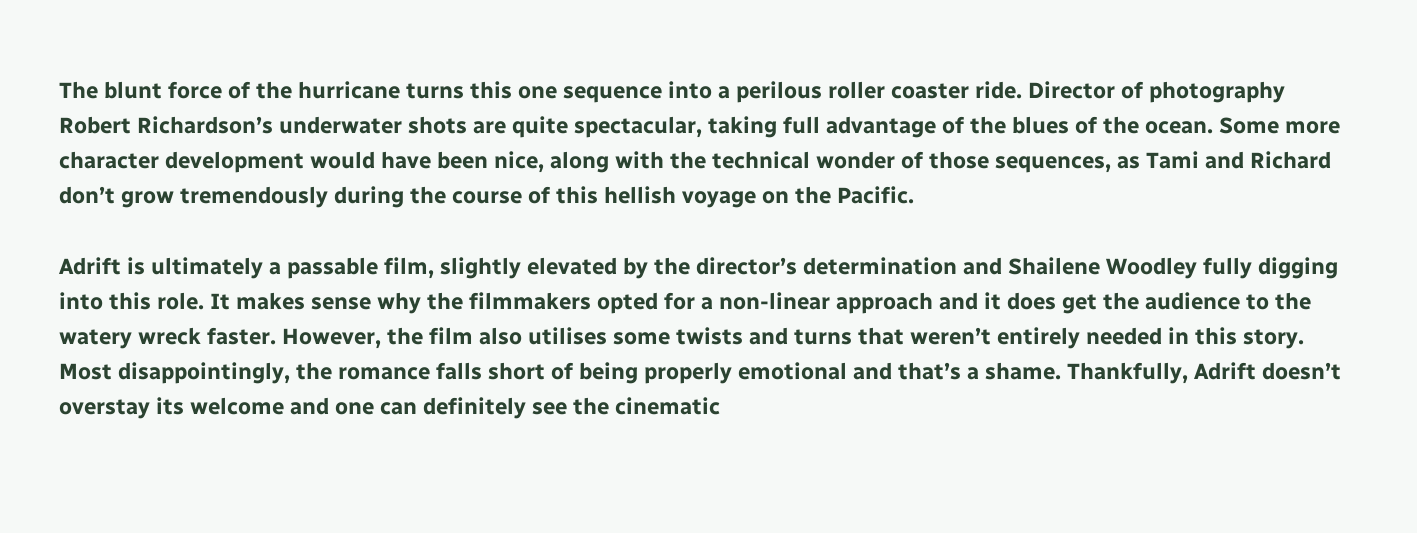The blunt force of the hurricane turns this one sequence into a perilous roller coaster ride. Director of photography Robert Richardson’s underwater shots are quite spectacular, taking full advantage of the blues of the ocean. Some more character development would have been nice, along with the technical wonder of those sequences, as Tami and Richard don’t grow tremendously during the course of this hellish voyage on the Pacific.

Adrift is ultimately a passable film, slightly elevated by the director’s determination and Shailene Woodley fully digging into this role. It makes sense why the filmmakers opted for a non-linear approach and it does get the audience to the watery wreck faster. However, the film also utilises some twists and turns that weren’t entirely needed in this story. Most disappointingly, the romance falls short of being properly emotional and that’s a shame. Thankfully, Adrift doesn’t overstay its welcome and one can definitely see the cinematic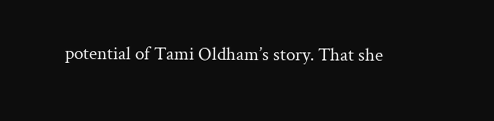potential of Tami Oldham’s story. That she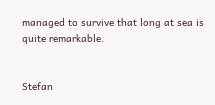managed to survive that long at sea is quite remarkable.


Stefan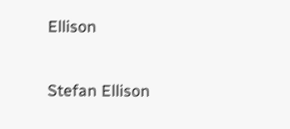Ellison

Stefan Ellison